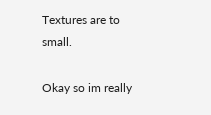Textures are to small.

Okay so im really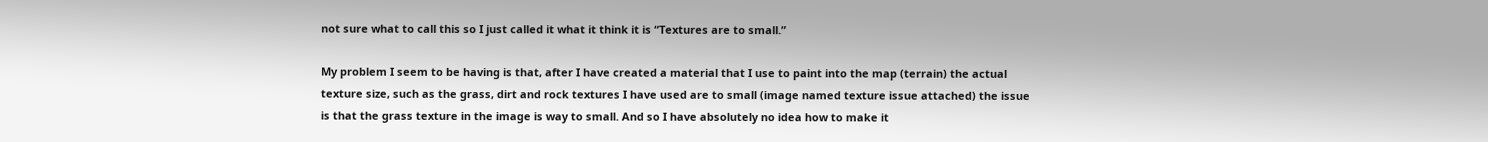not sure what to call this so I just called it what it think it is “Textures are to small.”

My problem I seem to be having is that, after I have created a material that I use to paint into the map (terrain) the actual texture size, such as the grass, dirt and rock textures I have used are to small (image named texture issue attached) the issue is that the grass texture in the image is way to small. And so I have absolutely no idea how to make it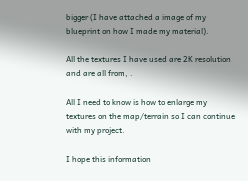bigger (I have attached a image of my blueprint on how I made my material).

All the textures I have used are 2K resolution and are all from, .

All I need to know is how to enlarge my textures on the map/terrain so I can continue with my project.

I hope this information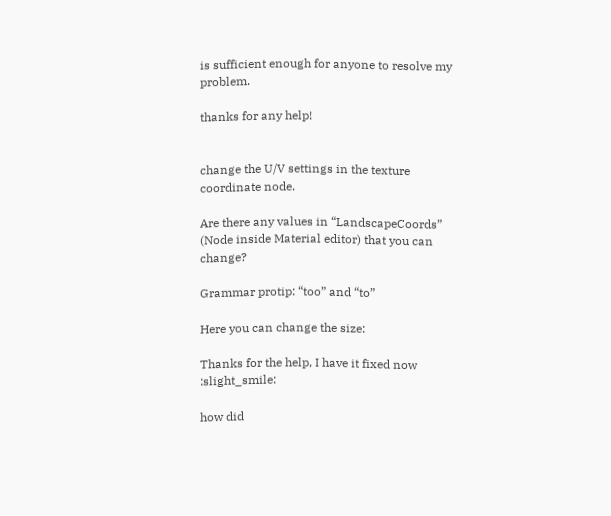is sufficient enough for anyone to resolve my problem.

thanks for any help!


change the U/V settings in the texture coordinate node.

Are there any values in “LandscapeCoords” (Node inside Material editor) that you can change?

Grammar protip: “too” and “to”

Here you can change the size:

Thanks for the help, I have it fixed now :slight_smile:

how did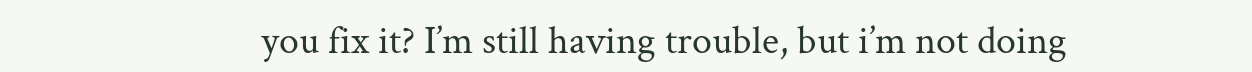you fix it? I’m still having trouble, but i’m not doing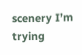scenery I’m trying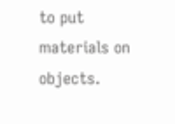to put materials on objects.